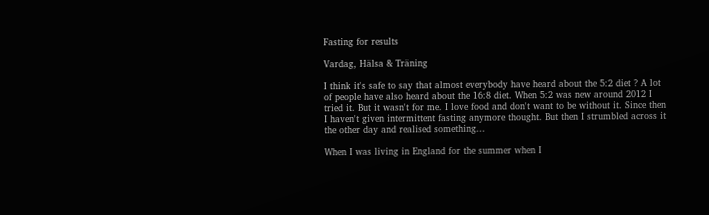Fasting for results

Vardag, Hälsa & Träning

I think it's safe to say that almost everybody have heard about the 5:2 diet ? A lot of people have also heard about the 16:8 diet. When 5:2 was new around 2012 I tried it. But it wasn't for me. I love food and don't want to be without it. Since then I haven't given intermittent fasting anymore thought. But then I strumbled across it the other day and realised something...

When I was living in England for the summer when I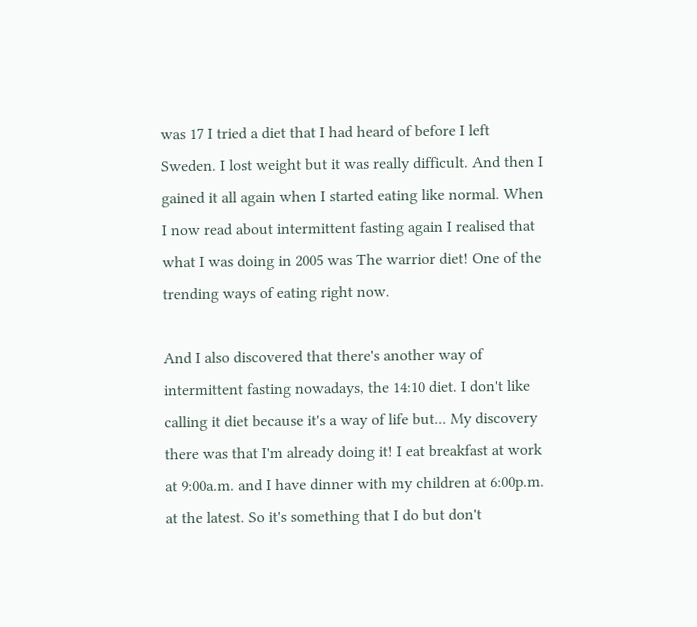was 17 I tried a diet that I had heard of before I left Sweden. I lost weight but it was really difficult. And then I gained it all again when I started eating like normal. When I now read about intermittent fasting again I realised that what I was doing in 2005 was The warrior diet! One of the trending ways of eating right now.

And I also discovered that there's another way of intermittent fasting nowadays, the 14:10 diet. I don't like calling it diet because it's a way of life but... My discovery there was that I'm already doing it! I eat breakfast at work at 9:00a.m. and I have dinner with my children at 6:00p.m. at the latest. So it's something that I do but don't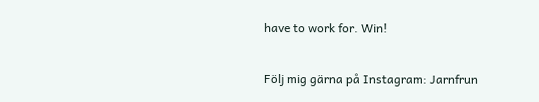have to work for. Win!

Följ mig gärna på Instagram: Jarnfrun